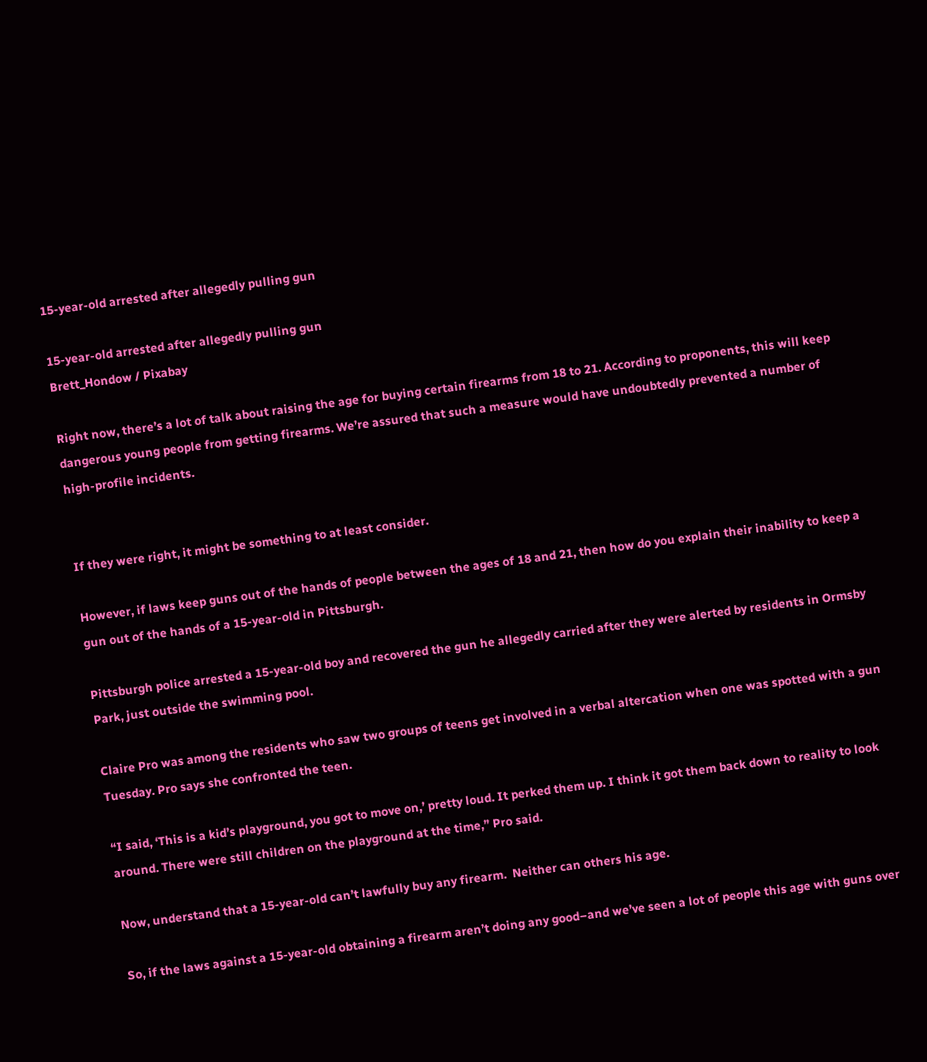15-year-old arrested after allegedly pulling gun

15-year-old arrested after allegedly pulling gun
Brett_Hondow / Pixabay

Right now, there’s a lot of talk about raising the age for buying certain firearms from 18 to 21. According to proponents, this will keep dangerous young people from getting firearms. We’re assured that such a measure would have undoubtedly prevented a number of high-profile incidents.


If they were right, it might be something to at least consider.

However, if laws keep guns out of the hands of people between the ages of 18 and 21, then how do you explain their inability to keep a gun out of the hands of a 15-year-old in Pittsburgh.

Pittsburgh police arrested a 15-year-old boy and recovered the gun he allegedly carried after they were alerted by residents in Ormsby Park, just outside the swimming pool.

Claire Pro was among the residents who saw two groups of teens get involved in a verbal altercation when one was spotted with a gun Tuesday. Pro says she confronted the teen.

“I said, ‘This is a kid’s playground, you got to move on,’ pretty loud. It perked them up. I think it got them back down to reality to look around. There were still children on the playground at the time,” Pro said.

Now, understand that a 15-year-old can’t lawfully buy any firearm.  Neither can others his age.

So, if the laws against a 15-year-old obtaining a firearm aren’t doing any good–and we’ve seen a lot of people this age with guns over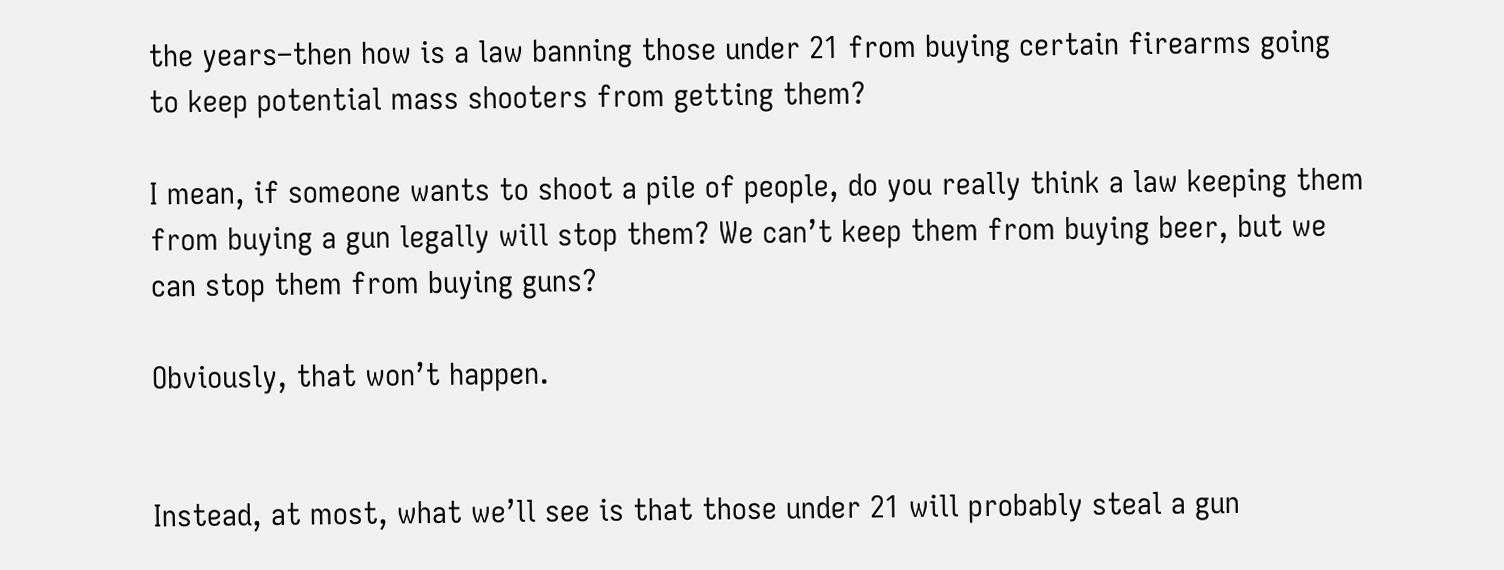the years–then how is a law banning those under 21 from buying certain firearms going to keep potential mass shooters from getting them?

I mean, if someone wants to shoot a pile of people, do you really think a law keeping them from buying a gun legally will stop them? We can’t keep them from buying beer, but we can stop them from buying guns?

Obviously, that won’t happen.


Instead, at most, what we’ll see is that those under 21 will probably steal a gun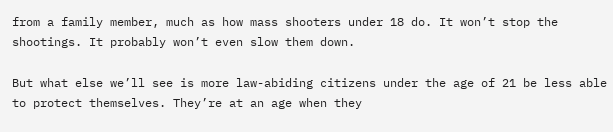from a family member, much as how mass shooters under 18 do. It won’t stop the shootings. It probably won’t even slow them down.

But what else we’ll see is more law-abiding citizens under the age of 21 be less able to protect themselves. They’re at an age when they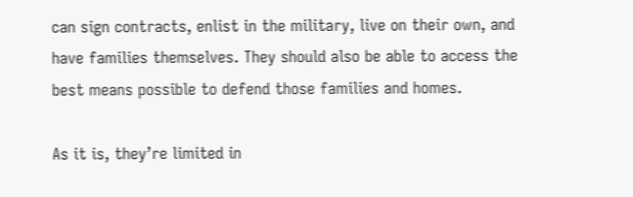can sign contracts, enlist in the military, live on their own, and have families themselves. They should also be able to access the best means possible to defend those families and homes.

As it is, they’re limited in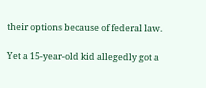their options because of federal law.

Yet a 15-year-old kid allegedly got a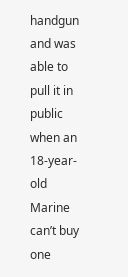handgun and was able to pull it in public when an 18-year-old Marine can’t buy one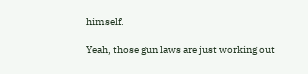himself.

Yeah, those gun laws are just working out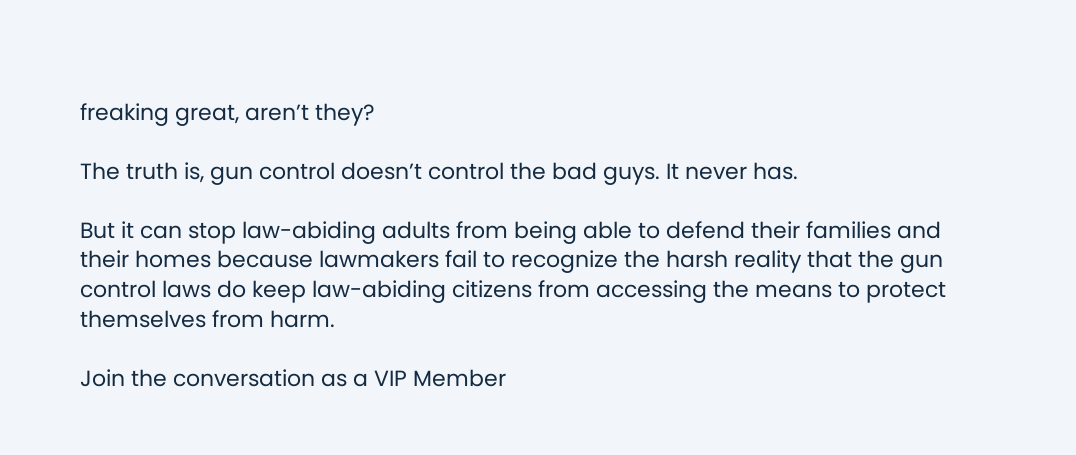freaking great, aren’t they?

The truth is, gun control doesn’t control the bad guys. It never has.

But it can stop law-abiding adults from being able to defend their families and their homes because lawmakers fail to recognize the harsh reality that the gun control laws do keep law-abiding citizens from accessing the means to protect themselves from harm.

Join the conversation as a VIP Member